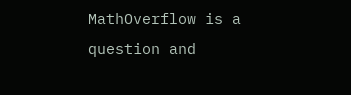MathOverflow is a question and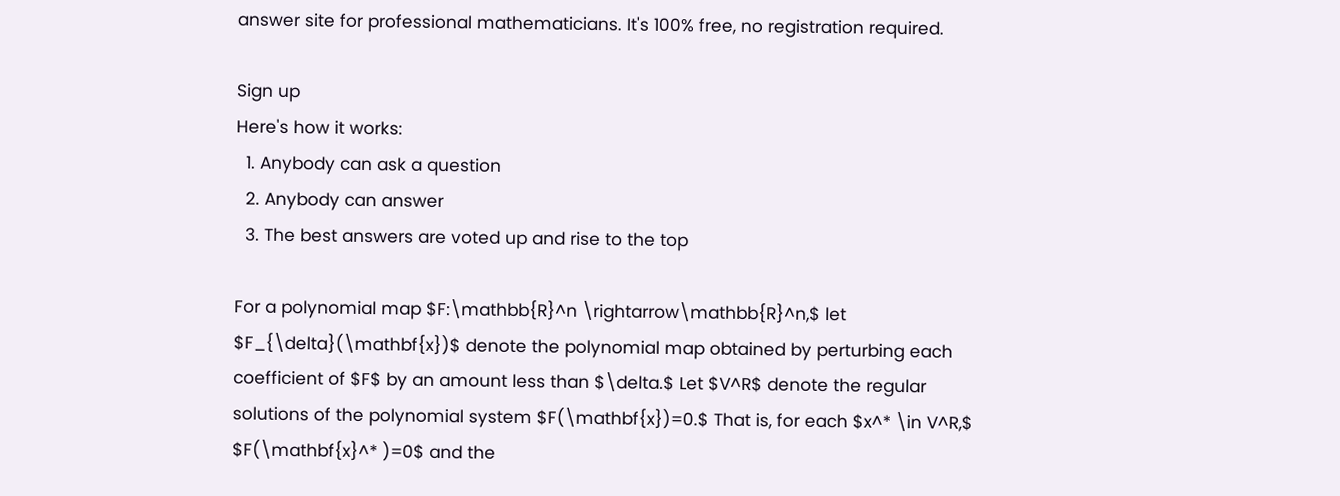answer site for professional mathematicians. It's 100% free, no registration required.

Sign up
Here's how it works:
  1. Anybody can ask a question
  2. Anybody can answer
  3. The best answers are voted up and rise to the top

For a polynomial map $F:\mathbb{R}^n \rightarrow\mathbb{R}^n,$ let $F_{\delta}(\mathbf{x})$ denote the polynomial map obtained by perturbing each coefficient of $F$ by an amount less than $\delta.$ Let $V^R$ denote the regular solutions of the polynomial system $F(\mathbf{x})=0.$ That is, for each $x^* \in V^R,$ $F(\mathbf{x}^* )=0$ and the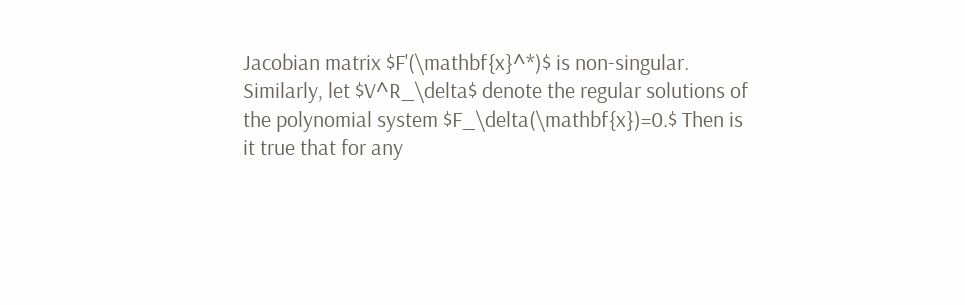Jacobian matrix $F'(\mathbf{x}^*)$ is non-singular. Similarly, let $V^R_\delta$ denote the regular solutions of the polynomial system $F_\delta(\mathbf{x})=0.$ Then is it true that for any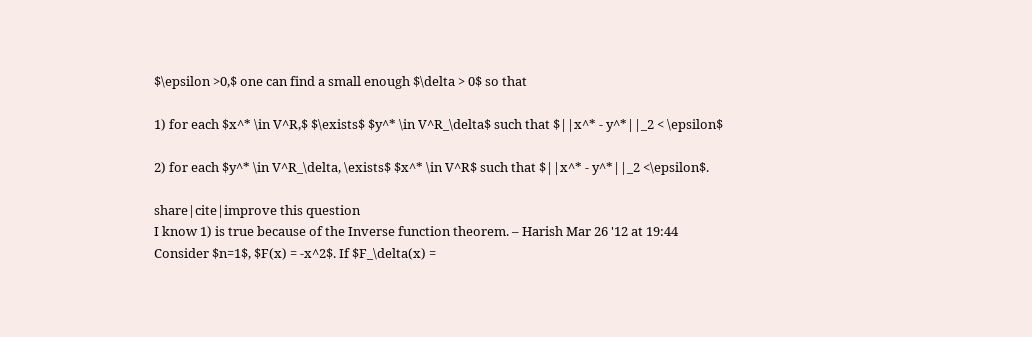$\epsilon >0,$ one can find a small enough $\delta > 0$ so that

1) for each $x^* \in V^R,$ $\exists$ $y^* \in V^R_\delta$ such that $||x^* - y^*||_2 < \epsilon$

2) for each $y^* \in V^R_\delta, \exists$ $x^* \in V^R$ such that $||x^* - y^*||_2 <\epsilon$.

share|cite|improve this question
I know 1) is true because of the Inverse function theorem. – Harish Mar 26 '12 at 19:44
Consider $n=1$, $F(x) = -x^2$. If $F_\delta(x) =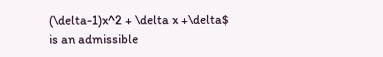(\delta-1)x^2 + \delta x +\delta$ is an admissible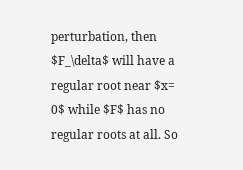perturbation, then $F_\delta$ will have a regular root near $x= 0$ while $F$ has no regular roots at all. So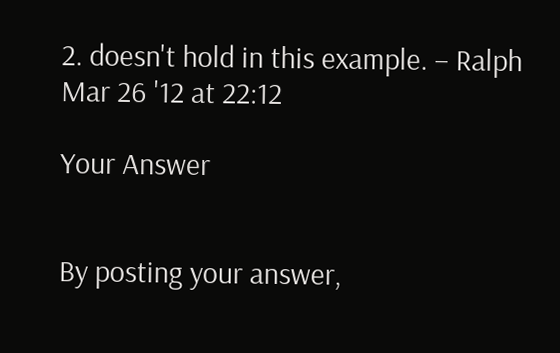2. doesn't hold in this example. – Ralph Mar 26 '12 at 22:12

Your Answer


By posting your answer,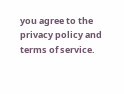you agree to the privacy policy and terms of service.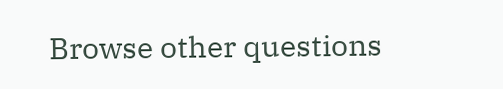Browse other questions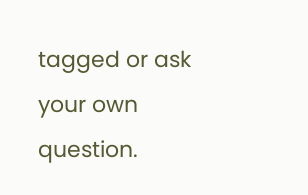tagged or ask your own question.